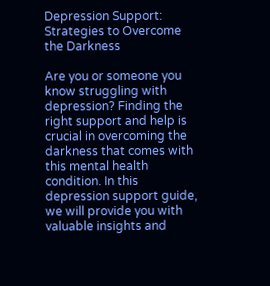Depression Support: Strategies to Overcome the Darkness

Are you or someone you know struggling with depression? Finding the right support and help is crucial in overcoming the darkness that comes with this mental health condition. In this depression support guide, we will provide you with valuable insights and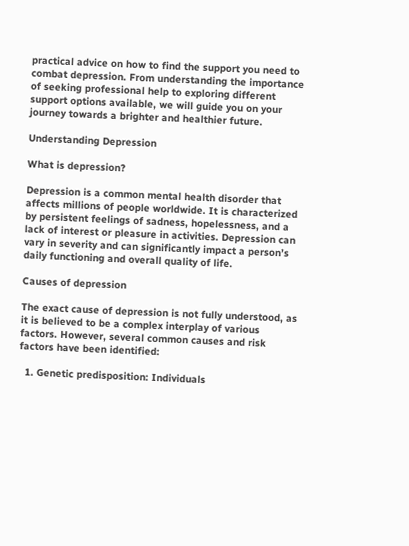practical advice on how to find the support you need to combat depression. From understanding the importance of seeking professional help to exploring different support options available, we will guide you on your journey towards a brighter and healthier future.

Understanding Depression

What is depression?

Depression is a common mental health disorder that affects millions of people worldwide. It is characterized by persistent feelings of sadness, hopelessness, and a lack of interest or pleasure in activities. Depression can vary in severity and can significantly impact a person’s daily functioning and overall quality of life.

Causes of depression

The exact cause of depression is not fully understood, as it is believed to be a complex interplay of various factors. However, several common causes and risk factors have been identified:

  1. Genetic predisposition: Individuals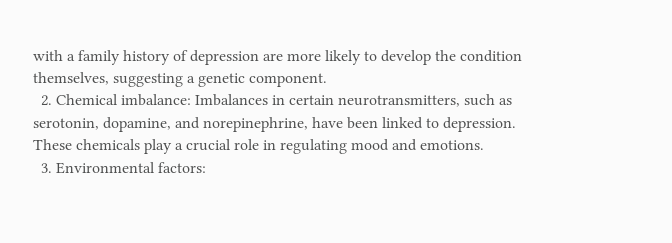with a family history of depression are more likely to develop the condition themselves, suggesting a genetic component.
  2. Chemical imbalance: Imbalances in certain neurotransmitters, such as serotonin, dopamine, and norepinephrine, have been linked to depression. These chemicals play a crucial role in regulating mood and emotions.
  3. Environmental factors: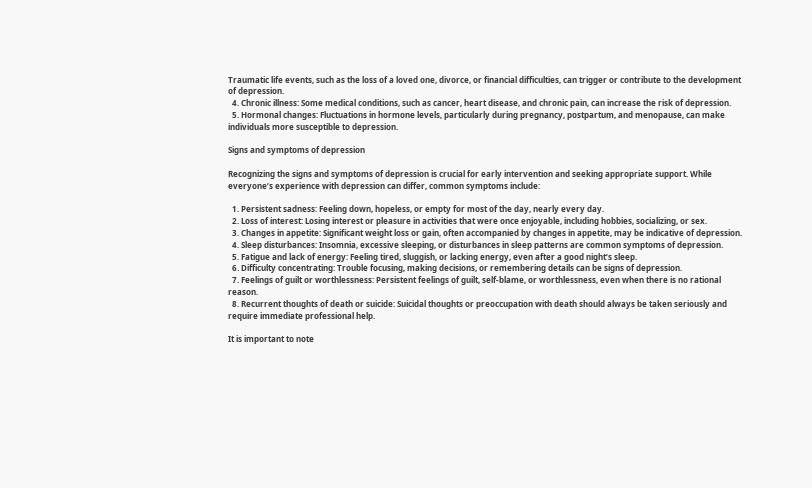Traumatic life events, such as the loss of a loved one, divorce, or financial difficulties, can trigger or contribute to the development of depression.
  4. Chronic illness: Some medical conditions, such as cancer, heart disease, and chronic pain, can increase the risk of depression.
  5. Hormonal changes: Fluctuations in hormone levels, particularly during pregnancy, postpartum, and menopause, can make individuals more susceptible to depression.

Signs and symptoms of depression

Recognizing the signs and symptoms of depression is crucial for early intervention and seeking appropriate support. While everyone’s experience with depression can differ, common symptoms include:

  1. Persistent sadness: Feeling down, hopeless, or empty for most of the day, nearly every day.
  2. Loss of interest: Losing interest or pleasure in activities that were once enjoyable, including hobbies, socializing, or sex.
  3. Changes in appetite: Significant weight loss or gain, often accompanied by changes in appetite, may be indicative of depression.
  4. Sleep disturbances: Insomnia, excessive sleeping, or disturbances in sleep patterns are common symptoms of depression.
  5. Fatigue and lack of energy: Feeling tired, sluggish, or lacking energy, even after a good night’s sleep.
  6. Difficulty concentrating: Trouble focusing, making decisions, or remembering details can be signs of depression.
  7. Feelings of guilt or worthlessness: Persistent feelings of guilt, self-blame, or worthlessness, even when there is no rational reason.
  8. Recurrent thoughts of death or suicide: Suicidal thoughts or preoccupation with death should always be taken seriously and require immediate professional help.

It is important to note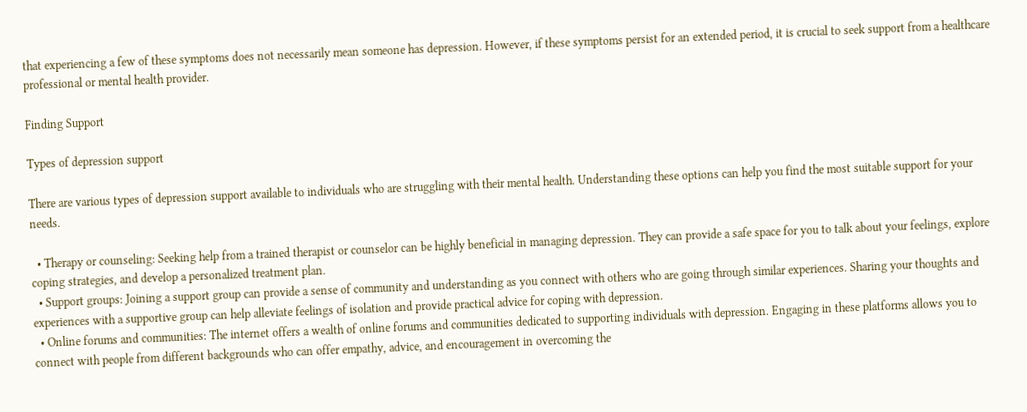that experiencing a few of these symptoms does not necessarily mean someone has depression. However, if these symptoms persist for an extended period, it is crucial to seek support from a healthcare professional or mental health provider.

Finding Support

Types of depression support

There are various types of depression support available to individuals who are struggling with their mental health. Understanding these options can help you find the most suitable support for your needs.

  • Therapy or counseling: Seeking help from a trained therapist or counselor can be highly beneficial in managing depression. They can provide a safe space for you to talk about your feelings, explore coping strategies, and develop a personalized treatment plan.
  • Support groups: Joining a support group can provide a sense of community and understanding as you connect with others who are going through similar experiences. Sharing your thoughts and experiences with a supportive group can help alleviate feelings of isolation and provide practical advice for coping with depression.
  • Online forums and communities: The internet offers a wealth of online forums and communities dedicated to supporting individuals with depression. Engaging in these platforms allows you to connect with people from different backgrounds who can offer empathy, advice, and encouragement in overcoming the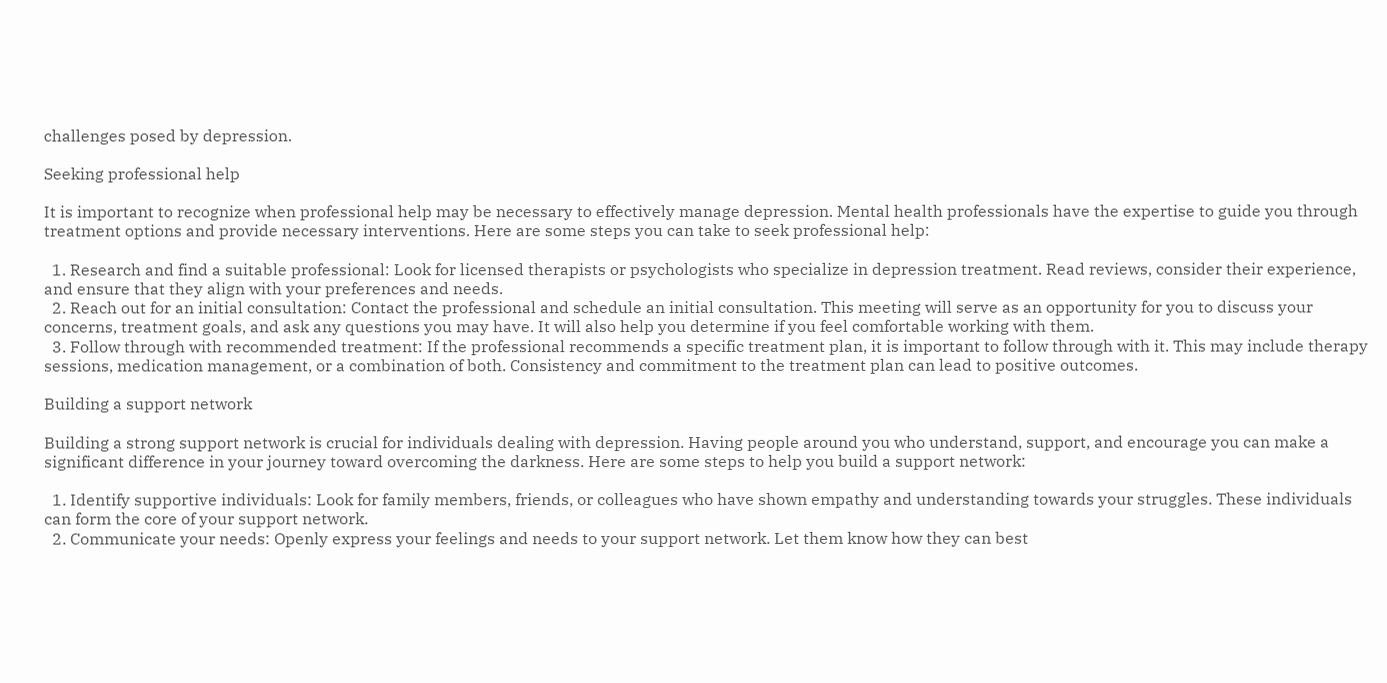challenges posed by depression.

Seeking professional help

It is important to recognize when professional help may be necessary to effectively manage depression. Mental health professionals have the expertise to guide you through treatment options and provide necessary interventions. Here are some steps you can take to seek professional help:

  1. Research and find a suitable professional: Look for licensed therapists or psychologists who specialize in depression treatment. Read reviews, consider their experience, and ensure that they align with your preferences and needs.
  2. Reach out for an initial consultation: Contact the professional and schedule an initial consultation. This meeting will serve as an opportunity for you to discuss your concerns, treatment goals, and ask any questions you may have. It will also help you determine if you feel comfortable working with them.
  3. Follow through with recommended treatment: If the professional recommends a specific treatment plan, it is important to follow through with it. This may include therapy sessions, medication management, or a combination of both. Consistency and commitment to the treatment plan can lead to positive outcomes.

Building a support network

Building a strong support network is crucial for individuals dealing with depression. Having people around you who understand, support, and encourage you can make a significant difference in your journey toward overcoming the darkness. Here are some steps to help you build a support network:

  1. Identify supportive individuals: Look for family members, friends, or colleagues who have shown empathy and understanding towards your struggles. These individuals can form the core of your support network.
  2. Communicate your needs: Openly express your feelings and needs to your support network. Let them know how they can best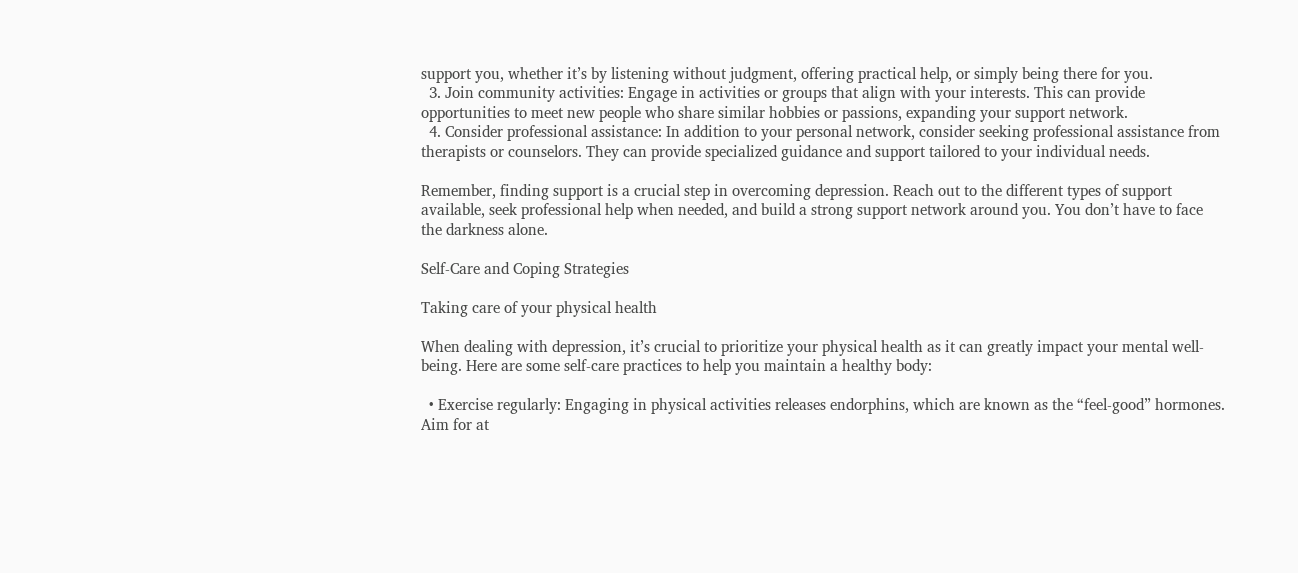support you, whether it’s by listening without judgment, offering practical help, or simply being there for you.
  3. Join community activities: Engage in activities or groups that align with your interests. This can provide opportunities to meet new people who share similar hobbies or passions, expanding your support network.
  4. Consider professional assistance: In addition to your personal network, consider seeking professional assistance from therapists or counselors. They can provide specialized guidance and support tailored to your individual needs.

Remember, finding support is a crucial step in overcoming depression. Reach out to the different types of support available, seek professional help when needed, and build a strong support network around you. You don’t have to face the darkness alone.

Self-Care and Coping Strategies

Taking care of your physical health

When dealing with depression, it’s crucial to prioritize your physical health as it can greatly impact your mental well-being. Here are some self-care practices to help you maintain a healthy body:

  • Exercise regularly: Engaging in physical activities releases endorphins, which are known as the “feel-good” hormones. Aim for at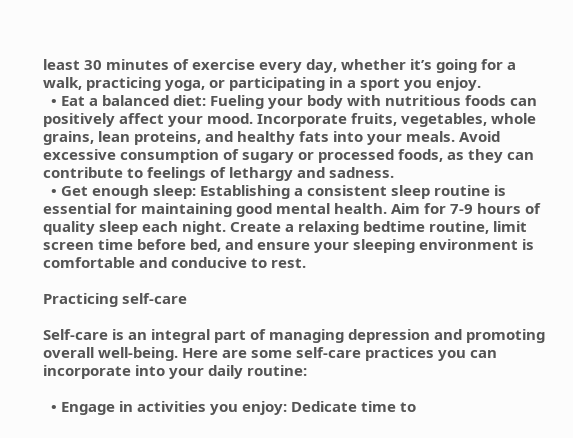least 30 minutes of exercise every day, whether it’s going for a walk, practicing yoga, or participating in a sport you enjoy.
  • Eat a balanced diet: Fueling your body with nutritious foods can positively affect your mood. Incorporate fruits, vegetables, whole grains, lean proteins, and healthy fats into your meals. Avoid excessive consumption of sugary or processed foods, as they can contribute to feelings of lethargy and sadness.
  • Get enough sleep: Establishing a consistent sleep routine is essential for maintaining good mental health. Aim for 7-9 hours of quality sleep each night. Create a relaxing bedtime routine, limit screen time before bed, and ensure your sleeping environment is comfortable and conducive to rest.

Practicing self-care

Self-care is an integral part of managing depression and promoting overall well-being. Here are some self-care practices you can incorporate into your daily routine:

  • Engage in activities you enjoy: Dedicate time to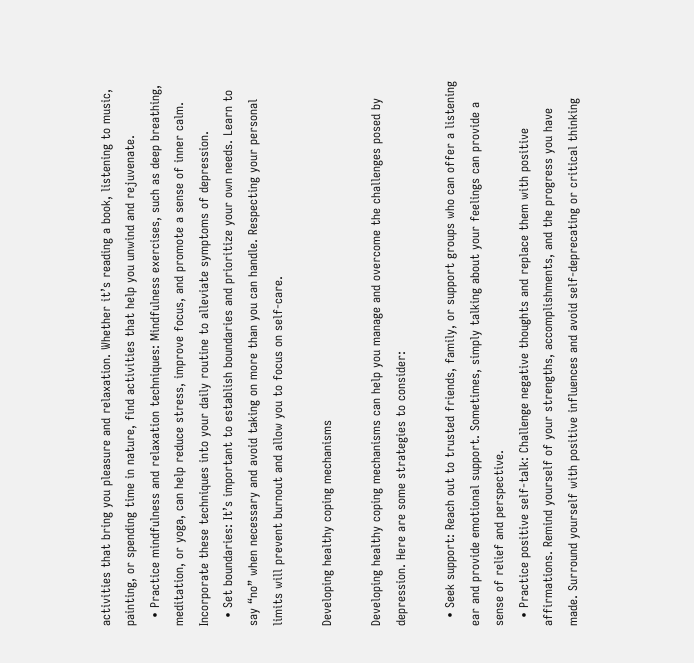activities that bring you pleasure and relaxation. Whether it’s reading a book, listening to music, painting, or spending time in nature, find activities that help you unwind and rejuvenate.
  • Practice mindfulness and relaxation techniques: Mindfulness exercises, such as deep breathing, meditation, or yoga, can help reduce stress, improve focus, and promote a sense of inner calm. Incorporate these techniques into your daily routine to alleviate symptoms of depression.
  • Set boundaries: It’s important to establish boundaries and prioritize your own needs. Learn to say “no” when necessary and avoid taking on more than you can handle. Respecting your personal limits will prevent burnout and allow you to focus on self-care.

Developing healthy coping mechanisms

Developing healthy coping mechanisms can help you manage and overcome the challenges posed by depression. Here are some strategies to consider:

  • Seek support: Reach out to trusted friends, family, or support groups who can offer a listening ear and provide emotional support. Sometimes, simply talking about your feelings can provide a sense of relief and perspective.
  • Practice positive self-talk: Challenge negative thoughts and replace them with positive affirmations. Remind yourself of your strengths, accomplishments, and the progress you have made. Surround yourself with positive influences and avoid self-deprecating or critical thinking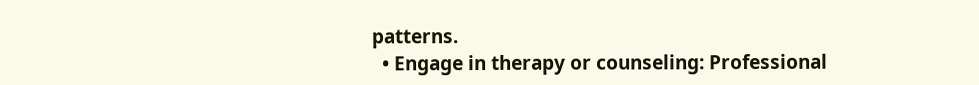patterns.
  • Engage in therapy or counseling: Professional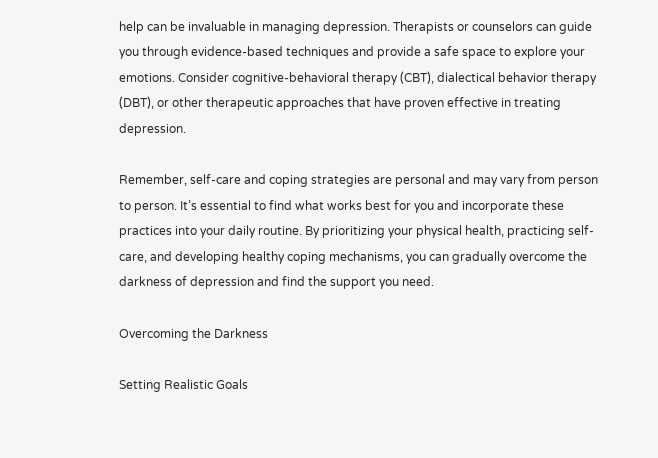help can be invaluable in managing depression. Therapists or counselors can guide you through evidence-based techniques and provide a safe space to explore your emotions. Consider cognitive-behavioral therapy (CBT), dialectical behavior therapy (DBT), or other therapeutic approaches that have proven effective in treating depression.

Remember, self-care and coping strategies are personal and may vary from person to person. It’s essential to find what works best for you and incorporate these practices into your daily routine. By prioritizing your physical health, practicing self-care, and developing healthy coping mechanisms, you can gradually overcome the darkness of depression and find the support you need.

Overcoming the Darkness

Setting Realistic Goals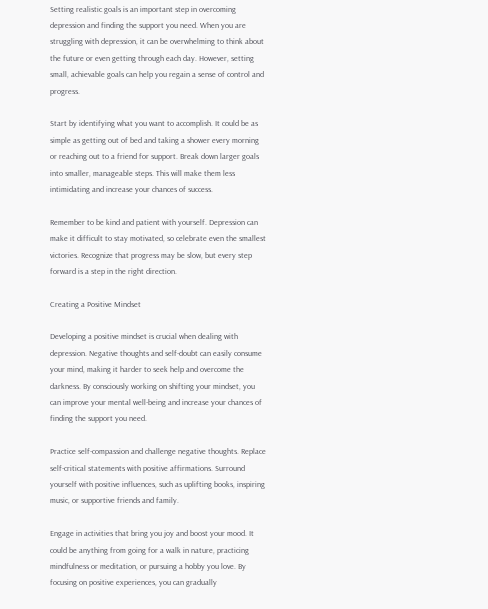Setting realistic goals is an important step in overcoming depression and finding the support you need. When you are struggling with depression, it can be overwhelming to think about the future or even getting through each day. However, setting small, achievable goals can help you regain a sense of control and progress.

Start by identifying what you want to accomplish. It could be as simple as getting out of bed and taking a shower every morning or reaching out to a friend for support. Break down larger goals into smaller, manageable steps. This will make them less intimidating and increase your chances of success.

Remember to be kind and patient with yourself. Depression can make it difficult to stay motivated, so celebrate even the smallest victories. Recognize that progress may be slow, but every step forward is a step in the right direction.

Creating a Positive Mindset

Developing a positive mindset is crucial when dealing with depression. Negative thoughts and self-doubt can easily consume your mind, making it harder to seek help and overcome the darkness. By consciously working on shifting your mindset, you can improve your mental well-being and increase your chances of finding the support you need.

Practice self-compassion and challenge negative thoughts. Replace self-critical statements with positive affirmations. Surround yourself with positive influences, such as uplifting books, inspiring music, or supportive friends and family.

Engage in activities that bring you joy and boost your mood. It could be anything from going for a walk in nature, practicing mindfulness or meditation, or pursuing a hobby you love. By focusing on positive experiences, you can gradually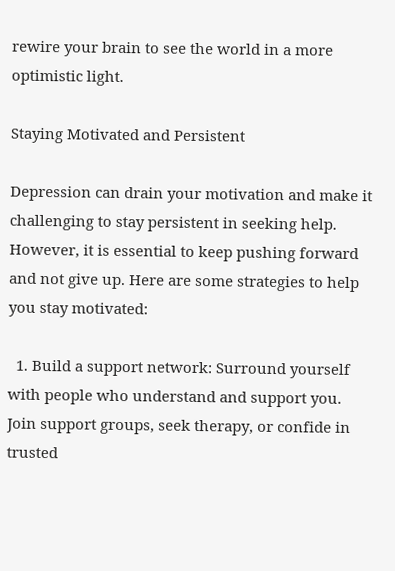rewire your brain to see the world in a more optimistic light.

Staying Motivated and Persistent

Depression can drain your motivation and make it challenging to stay persistent in seeking help. However, it is essential to keep pushing forward and not give up. Here are some strategies to help you stay motivated:

  1. Build a support network: Surround yourself with people who understand and support you. Join support groups, seek therapy, or confide in trusted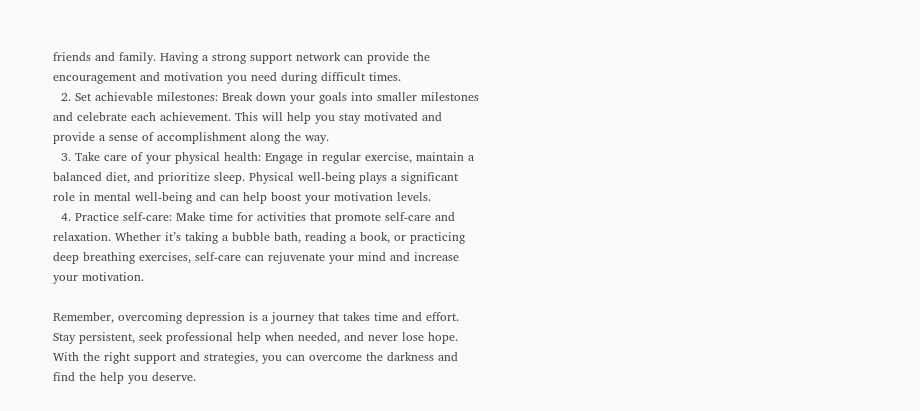friends and family. Having a strong support network can provide the encouragement and motivation you need during difficult times.
  2. Set achievable milestones: Break down your goals into smaller milestones and celebrate each achievement. This will help you stay motivated and provide a sense of accomplishment along the way.
  3. Take care of your physical health: Engage in regular exercise, maintain a balanced diet, and prioritize sleep. Physical well-being plays a significant role in mental well-being and can help boost your motivation levels.
  4. Practice self-care: Make time for activities that promote self-care and relaxation. Whether it’s taking a bubble bath, reading a book, or practicing deep breathing exercises, self-care can rejuvenate your mind and increase your motivation.

Remember, overcoming depression is a journey that takes time and effort. Stay persistent, seek professional help when needed, and never lose hope. With the right support and strategies, you can overcome the darkness and find the help you deserve.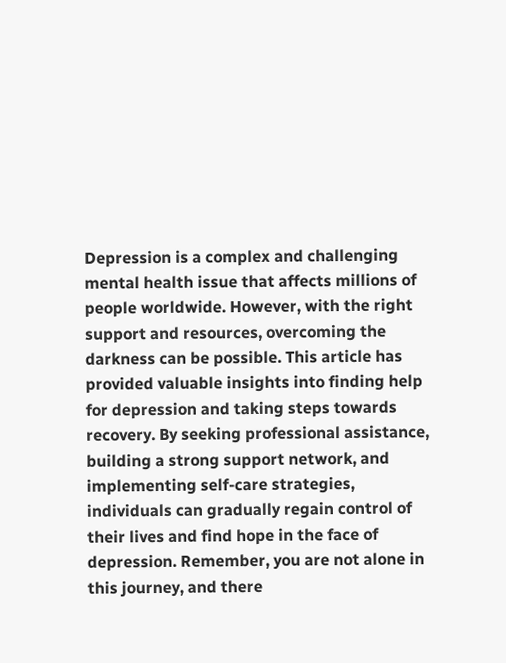Depression is a complex and challenging mental health issue that affects millions of people worldwide. However, with the right support and resources, overcoming the darkness can be possible. This article has provided valuable insights into finding help for depression and taking steps towards recovery. By seeking professional assistance, building a strong support network, and implementing self-care strategies, individuals can gradually regain control of their lives and find hope in the face of depression. Remember, you are not alone in this journey, and there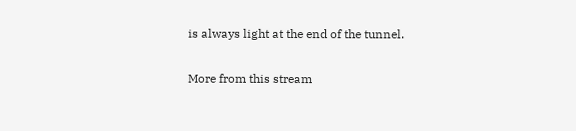is always light at the end of the tunnel.

More from this stream